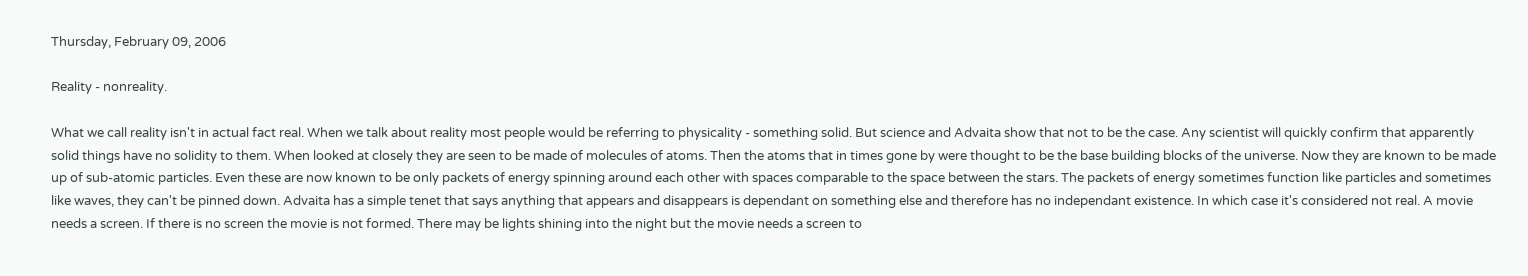Thursday, February 09, 2006

Reality - nonreality.

What we call reality isn't in actual fact real. When we talk about reality most people would be referring to physicality - something solid. But science and Advaita show that not to be the case. Any scientist will quickly confirm that apparently solid things have no solidity to them. When looked at closely they are seen to be made of molecules of atoms. Then the atoms that in times gone by were thought to be the base building blocks of the universe. Now they are known to be made up of sub-atomic particles. Even these are now known to be only packets of energy spinning around each other with spaces comparable to the space between the stars. The packets of energy sometimes function like particles and sometimes like waves, they can't be pinned down. Advaita has a simple tenet that says anything that appears and disappears is dependant on something else and therefore has no independant existence. In which case it's considered not real. A movie needs a screen. If there is no screen the movie is not formed. There may be lights shining into the night but the movie needs a screen to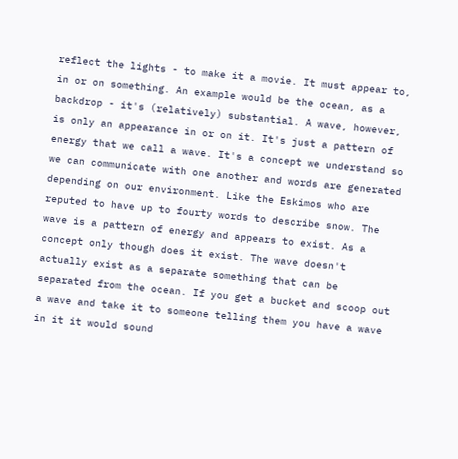reflect the lights - to make it a movie. It must appear to, in or on something. An example would be the ocean, as a backdrop - it's (relatively) substantial. A wave, however, is only an appearance in or on it. It's just a pattern of energy that we call a wave. It's a concept we understand so we can communicate with one another and words are generated depending on our environment. Like the Eskimos who are reputed to have up to fourty words to describe snow. The wave is a pattern of energy and appears to exist. As a concept only though does it exist. The wave doesn't actually exist as a separate something that can be separated from the ocean. If you get a bucket and scoop out a wave and take it to someone telling them you have a wave in it it would sound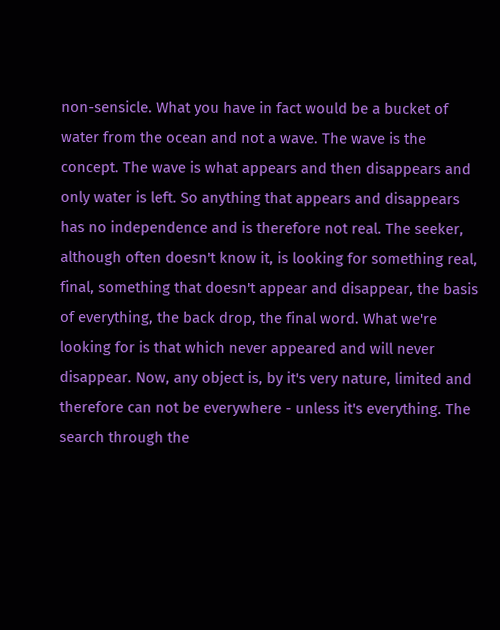non-sensicle. What you have in fact would be a bucket of water from the ocean and not a wave. The wave is the concept. The wave is what appears and then disappears and only water is left. So anything that appears and disappears has no independence and is therefore not real. The seeker, although often doesn't know it, is looking for something real, final, something that doesn't appear and disappear, the basis of everything, the back drop, the final word. What we're looking for is that which never appeared and will never disappear. Now, any object is, by it's very nature, limited and therefore can not be everywhere - unless it's everything. The search through the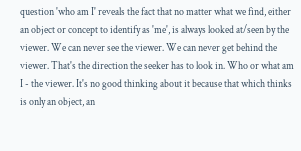question 'who am I' reveals the fact that no matter what we find, either an object or concept to identify as 'me', is always looked at/seen by the viewer. We can never see the viewer. We can never get behind the viewer. That's the direction the seeker has to look in. Who or what am I - the viewer. It's no good thinking about it because that which thinks is only an object, an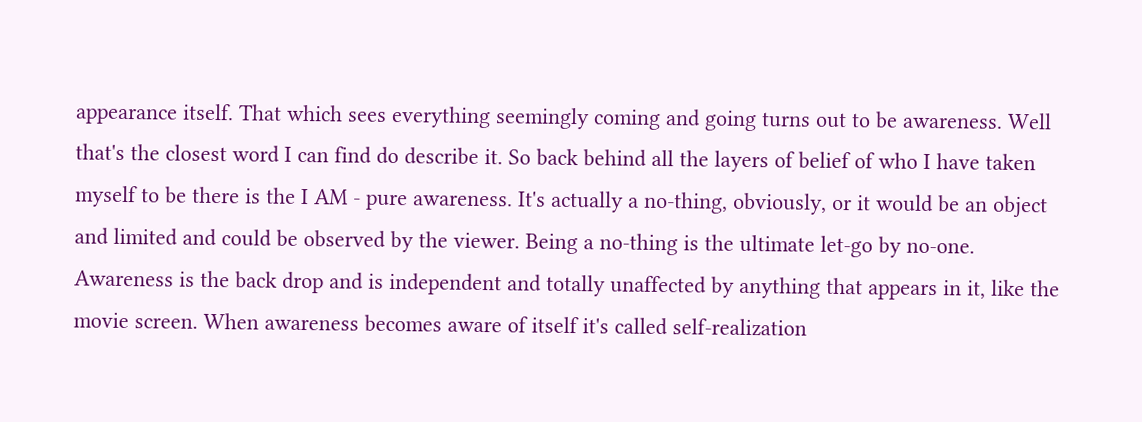appearance itself. That which sees everything seemingly coming and going turns out to be awareness. Well that's the closest word I can find do describe it. So back behind all the layers of belief of who I have taken myself to be there is the I AM - pure awareness. It's actually a no-thing, obviously, or it would be an object and limited and could be observed by the viewer. Being a no-thing is the ultimate let-go by no-one. Awareness is the back drop and is independent and totally unaffected by anything that appears in it, like the movie screen. When awareness becomes aware of itself it's called self-realization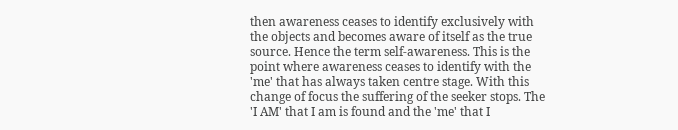then awareness ceases to identify exclusively with the objects and becomes aware of itself as the true source. Hence the term self-awareness. This is the point where awareness ceases to identify with the 'me' that has always taken centre stage. With this change of focus the suffering of the seeker stops. The 'I AM' that I am is found and the 'me' that I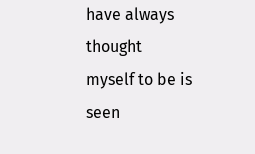have always thought myself to be is seen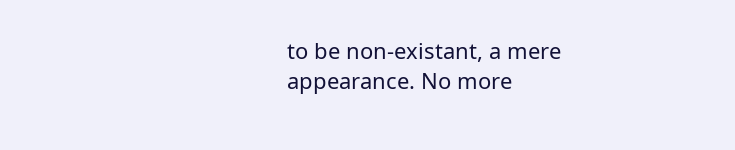to be non-existant, a mere appearance. No more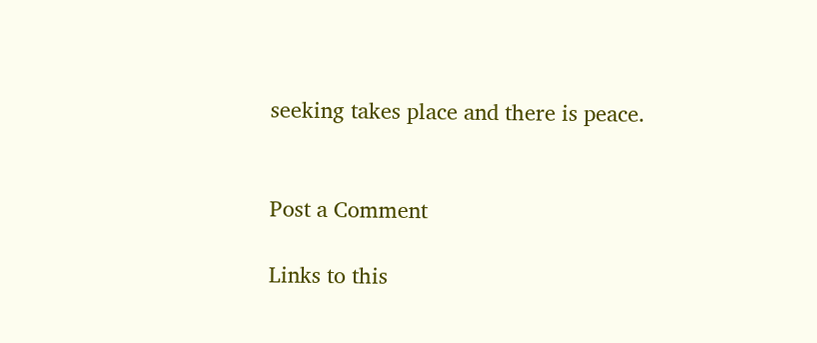seeking takes place and there is peace.


Post a Comment

Links to this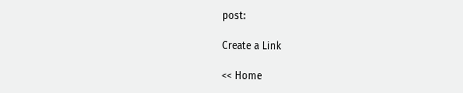post:

Create a Link

<< Home